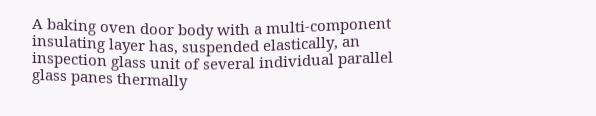A baking oven door body with a multi-component insulating layer has, suspended elastically, an inspection glass unit of several individual parallel glass panes thermally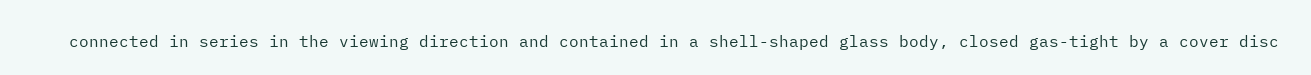connected in series in the viewing direction and contained in a shell-shaped glass body, closed gas-tight by a cover disc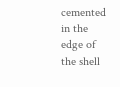cemented in the edge of the shell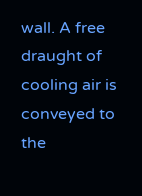wall. A free draught of cooling air is conveyed to the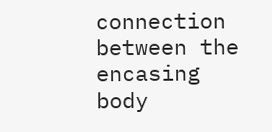connection between the encasing body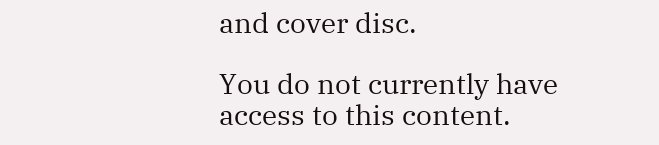and cover disc.

You do not currently have access to this content.